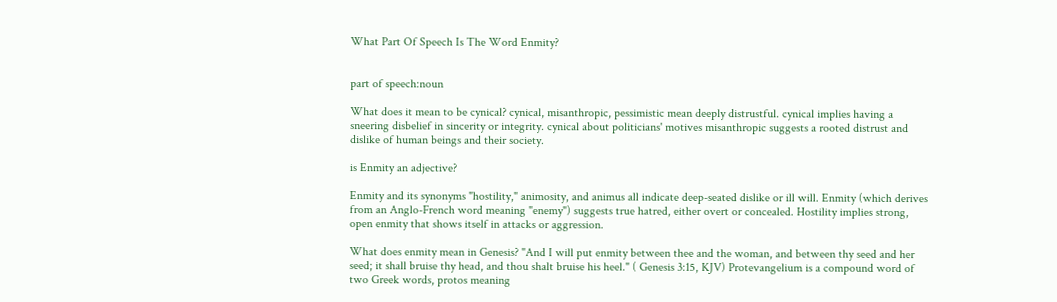What Part Of Speech Is The Word Enmity?


part of speech:noun

What does it mean to be cynical? cynical, misanthropic, pessimistic mean deeply distrustful. cynical implies having a sneering disbelief in sincerity or integrity. cynical about politicians' motives misanthropic suggests a rooted distrust and dislike of human beings and their society.

is Enmity an adjective?

Enmity and its synonyms "hostility," animosity, and animus all indicate deep-seated dislike or ill will. Enmity (which derives from an Anglo-French word meaning "enemy") suggests true hatred, either overt or concealed. Hostility implies strong, open enmity that shows itself in attacks or aggression.

What does enmity mean in Genesis? "And I will put enmity between thee and the woman, and between thy seed and her seed; it shall bruise thy head, and thou shalt bruise his heel." ( Genesis 3:15, KJV) Protevangelium is a compound word of two Greek words, protos meaning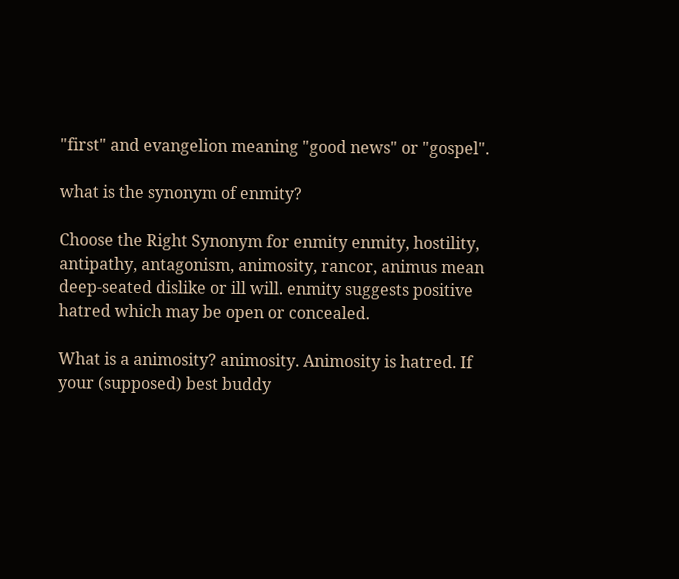"first" and evangelion meaning "good news" or "gospel".

what is the synonym of enmity?

Choose the Right Synonym for enmity enmity, hostility, antipathy, antagonism, animosity, rancor, animus mean deep-seated dislike or ill will. enmity suggests positive hatred which may be open or concealed.

What is a animosity? animosity. Animosity is hatred. If your (supposed) best buddy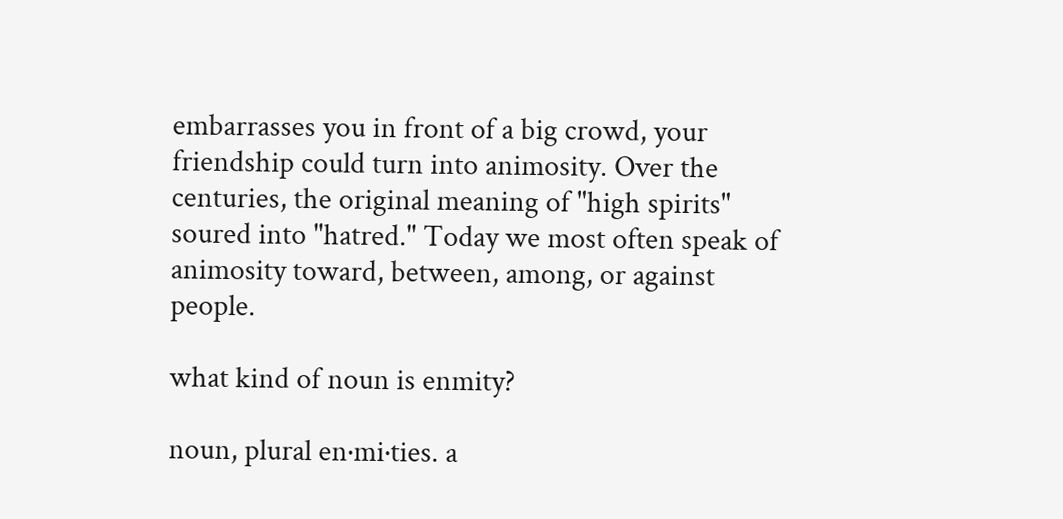embarrasses you in front of a big crowd, your friendship could turn into animosity. Over the centuries, the original meaning of "high spirits" soured into "hatred." Today we most often speak of animosity toward, between, among, or against people.

what kind of noun is enmity?

noun, plural en·mi·ties. a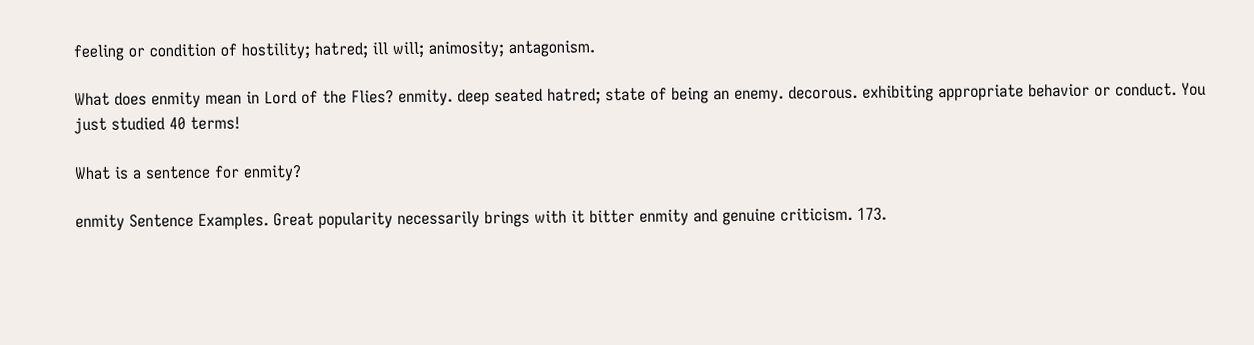feeling or condition of hostility; hatred; ill will; animosity; antagonism.

What does enmity mean in Lord of the Flies? enmity. deep seated hatred; state of being an enemy. decorous. exhibiting appropriate behavior or conduct. You just studied 40 terms!

What is a sentence for enmity?

enmity Sentence Examples. Great popularity necessarily brings with it bitter enmity and genuine criticism. 173.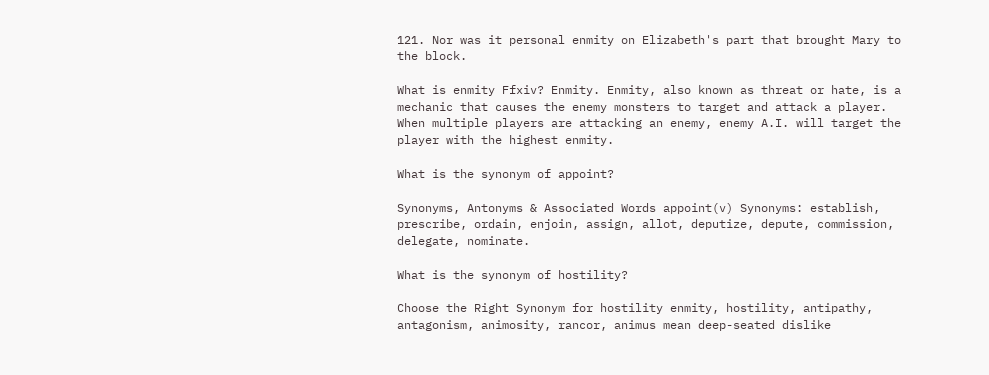121. Nor was it personal enmity on Elizabeth's part that brought Mary to the block.

What is enmity Ffxiv? Enmity. Enmity, also known as threat or hate, is a mechanic that causes the enemy monsters to target and attack a player. When multiple players are attacking an enemy, enemy A.I. will target the player with the highest enmity.

What is the synonym of appoint?

Synonyms, Antonyms & Associated Words appoint(v) Synonyms: establish, prescribe, ordain, enjoin, assign, allot, deputize, depute, commission, delegate, nominate.

What is the synonym of hostility?

Choose the Right Synonym for hostility enmity, hostility, antipathy, antagonism, animosity, rancor, animus mean deep-seated dislike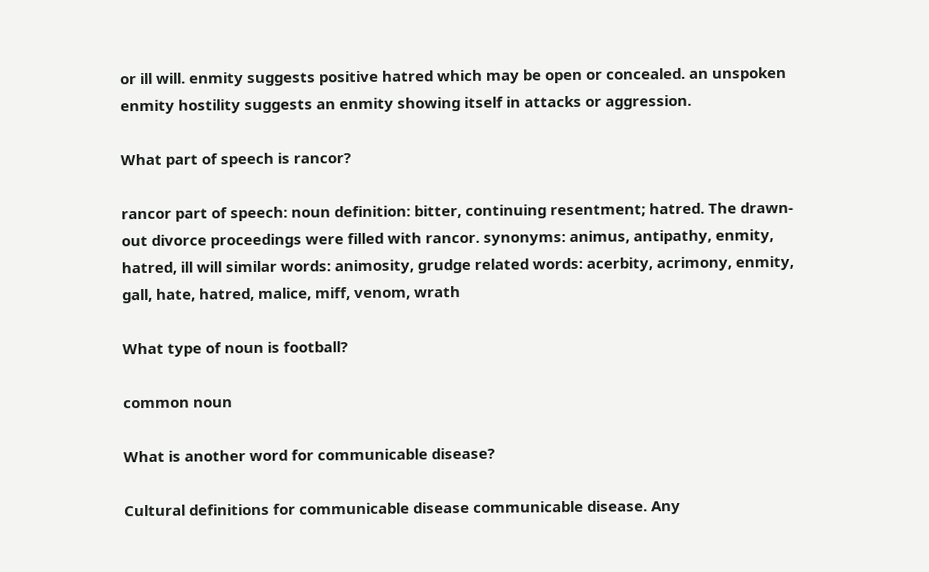or ill will. enmity suggests positive hatred which may be open or concealed. an unspoken enmity hostility suggests an enmity showing itself in attacks or aggression.

What part of speech is rancor?

rancor part of speech: noun definition: bitter, continuing resentment; hatred. The drawn-out divorce proceedings were filled with rancor. synonyms: animus, antipathy, enmity, hatred, ill will similar words: animosity, grudge related words: acerbity, acrimony, enmity, gall, hate, hatred, malice, miff, venom, wrath

What type of noun is football?

common noun

What is another word for communicable disease?

Cultural definitions for communicable disease communicable disease. Any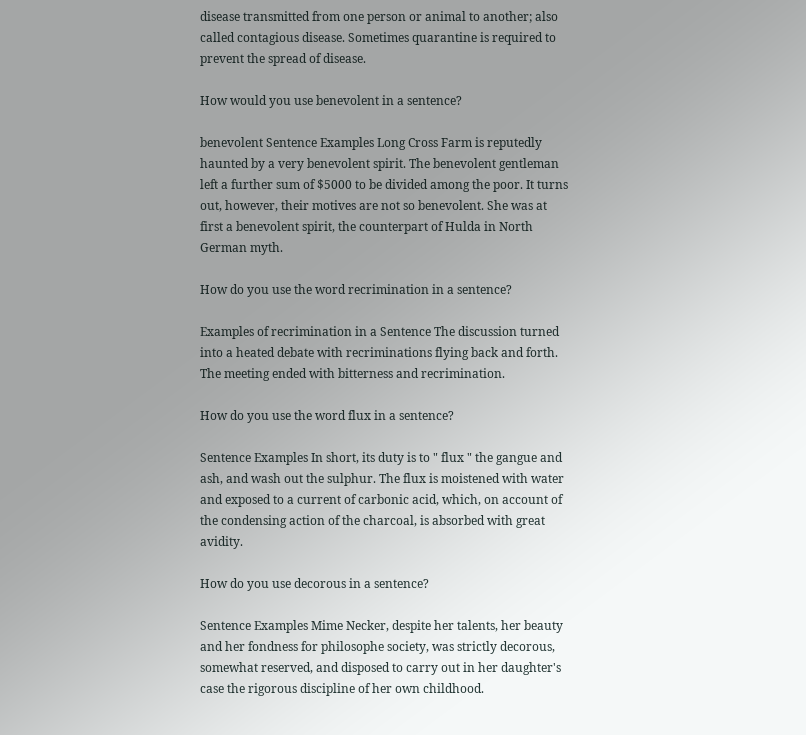disease transmitted from one person or animal to another; also called contagious disease. Sometimes quarantine is required to prevent the spread of disease.

How would you use benevolent in a sentence?

benevolent Sentence Examples Long Cross Farm is reputedly haunted by a very benevolent spirit. The benevolent gentleman left a further sum of $5000 to be divided among the poor. It turns out, however, their motives are not so benevolent. She was at first a benevolent spirit, the counterpart of Hulda in North German myth.

How do you use the word recrimination in a sentence?

Examples of recrimination in a Sentence The discussion turned into a heated debate with recriminations flying back and forth. The meeting ended with bitterness and recrimination.

How do you use the word flux in a sentence?

Sentence Examples In short, its duty is to " flux " the gangue and ash, and wash out the sulphur. The flux is moistened with water and exposed to a current of carbonic acid, which, on account of the condensing action of the charcoal, is absorbed with great avidity.

How do you use decorous in a sentence?

Sentence Examples Mime Necker, despite her talents, her beauty and her fondness for philosophe society, was strictly decorous, somewhat reserved, and disposed to carry out in her daughter's case the rigorous discipline of her own childhood.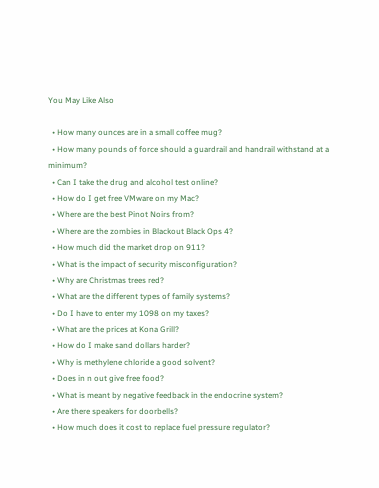You May Like Also

  • How many ounces are in a small coffee mug?
  • How many pounds of force should a guardrail and handrail withstand at a minimum?
  • Can I take the drug and alcohol test online?
  • How do I get free VMware on my Mac?
  • Where are the best Pinot Noirs from?
  • Where are the zombies in Blackout Black Ops 4?
  • How much did the market drop on 911?
  • What is the impact of security misconfiguration?
  • Why are Christmas trees red?
  • What are the different types of family systems?
  • Do I have to enter my 1098 on my taxes?
  • What are the prices at Kona Grill?
  • How do I make sand dollars harder?
  • Why is methylene chloride a good solvent?
  • Does in n out give free food?
  • What is meant by negative feedback in the endocrine system?
  • Are there speakers for doorbells?
  • How much does it cost to replace fuel pressure regulator?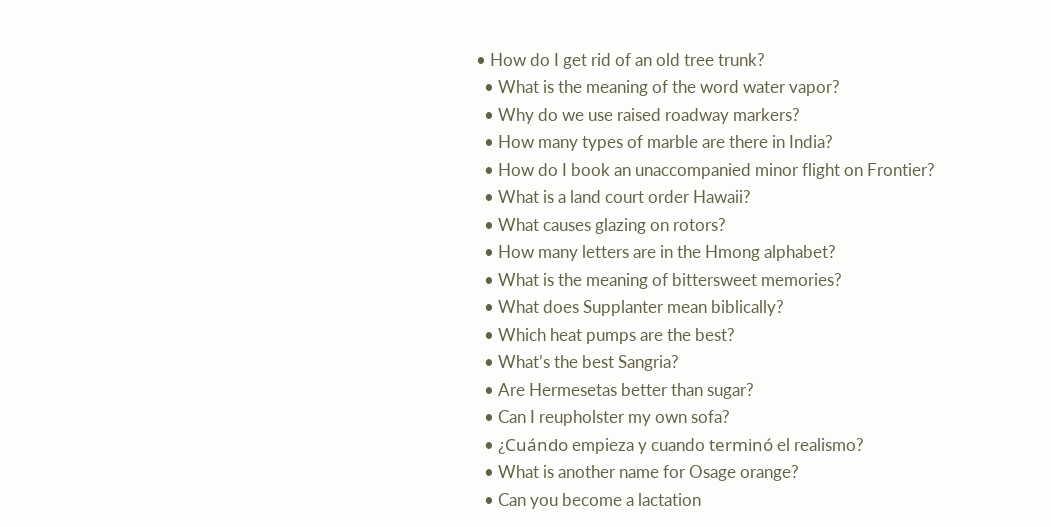• How do I get rid of an old tree trunk?
  • What is the meaning of the word water vapor?
  • Why do we use raised roadway markers?
  • How many types of marble are there in India?
  • How do I book an unaccompanied minor flight on Frontier?
  • What is a land court order Hawaii?
  • What causes glazing on rotors?
  • How many letters are in the Hmong alphabet?
  • What is the meaning of bittersweet memories?
  • What does Supplanter mean biblically?
  • Which heat pumps are the best?
  • What’s the best Sangria?
  • Are Hermesetas better than sugar?
  • Can I reupholster my own sofa?
  • ¿Cuándo empieza y cuando terminó el realismo?
  • What is another name for Osage orange?
  • Can you become a lactation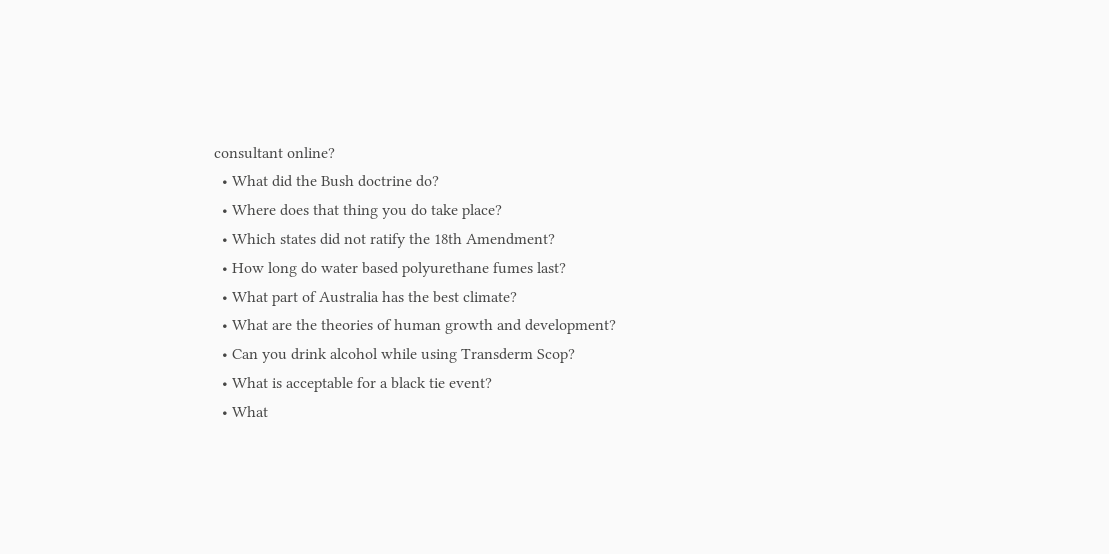consultant online?
  • What did the Bush doctrine do?
  • Where does that thing you do take place?
  • Which states did not ratify the 18th Amendment?
  • How long do water based polyurethane fumes last?
  • What part of Australia has the best climate?
  • What are the theories of human growth and development?
  • Can you drink alcohol while using Transderm Scop?
  • What is acceptable for a black tie event?
  • What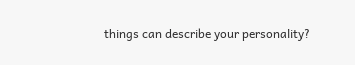things can describe your personality?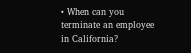• When can you terminate an employee in California?